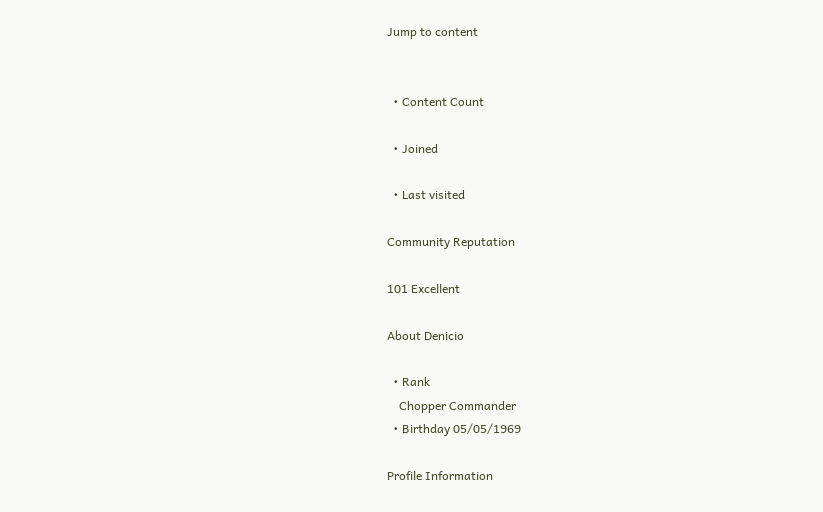Jump to content


  • Content Count

  • Joined

  • Last visited

Community Reputation

101 Excellent

About Denicio

  • Rank
    Chopper Commander
  • Birthday 05/05/1969

Profile Information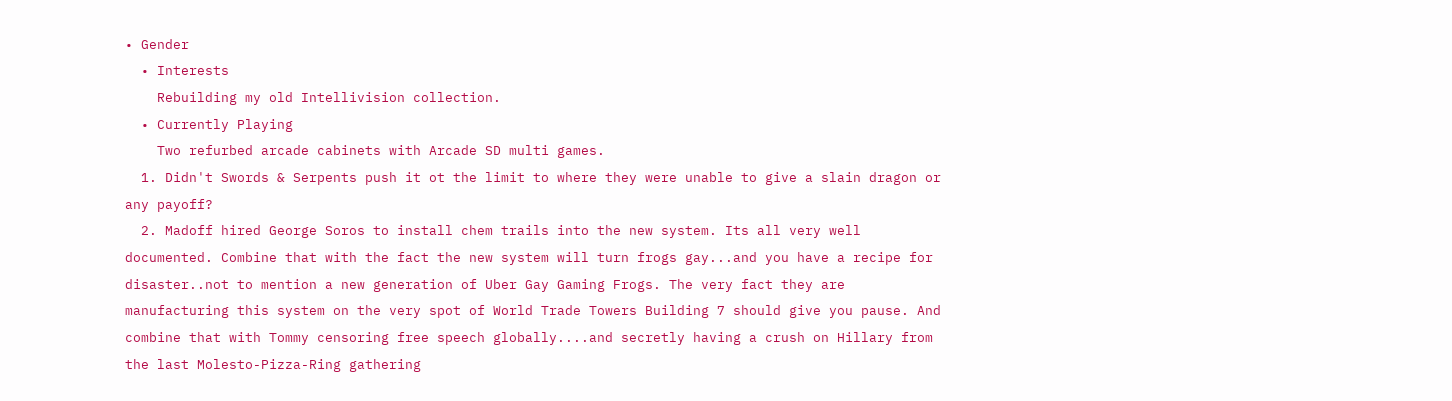• Gender
  • Interests
    Rebuilding my old Intellivision collection.
  • Currently Playing
    Two refurbed arcade cabinets with Arcade SD multi games.
  1. Didn't Swords & Serpents push it ot the limit to where they were unable to give a slain dragon or any payoff?
  2. Madoff hired George Soros to install chem trails into the new system. Its all very well documented. Combine that with the fact the new system will turn frogs gay...and you have a recipe for disaster..not to mention a new generation of Uber Gay Gaming Frogs. The very fact they are manufacturing this system on the very spot of World Trade Towers Building 7 should give you pause. And combine that with Tommy censoring free speech globally....and secretly having a crush on Hillary from the last Molesto-Pizza-Ring gathering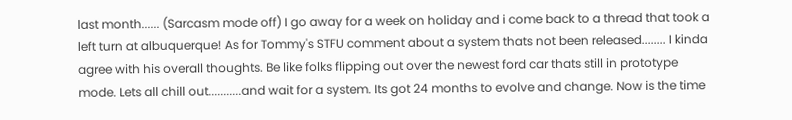last month...... (Sarcasm mode off) I go away for a week on holiday and i come back to a thread that took a left turn at albuquerque! As for Tommy's STFU comment about a system thats not been released........ I kinda agree with his overall thoughts. Be like folks flipping out over the newest ford car thats still in prototype mode. Lets all chill out...........and wait for a system. Its got 24 months to evolve and change. Now is the time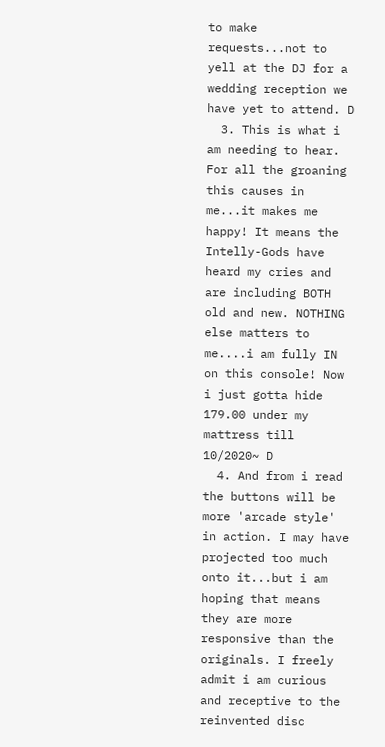to make requests...not to yell at the DJ for a wedding reception we have yet to attend. D
  3. This is what i am needing to hear. For all the groaning this causes in me...it makes me happy! It means the Intelly-Gods have heard my cries and are including BOTH old and new. NOTHING else matters to me....i am fully IN on this console! Now i just gotta hide 179.00 under my mattress till 10/2020~ D
  4. And from i read the buttons will be more 'arcade style' in action. I may have projected too much onto it...but i am hoping that means they are more responsive than the originals. I freely admit i am curious and receptive to the reinvented disc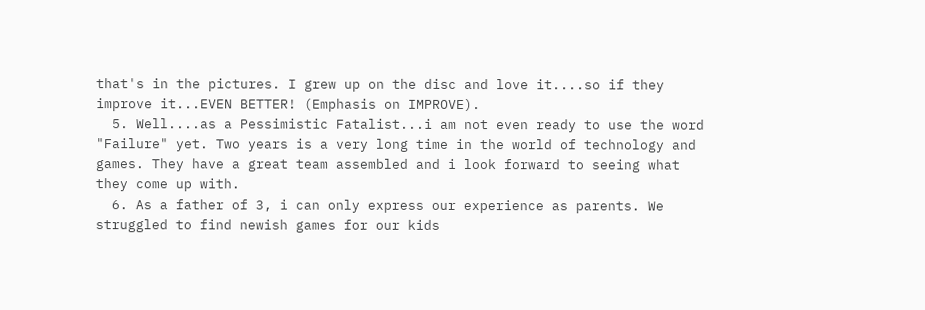that's in the pictures. I grew up on the disc and love it....so if they improve it...EVEN BETTER! (Emphasis on IMPROVE).
  5. Well....as a Pessimistic Fatalist...i am not even ready to use the word "Failure" yet. Two years is a very long time in the world of technology and games. They have a great team assembled and i look forward to seeing what they come up with.
  6. As a father of 3, i can only express our experience as parents. We struggled to find newish games for our kids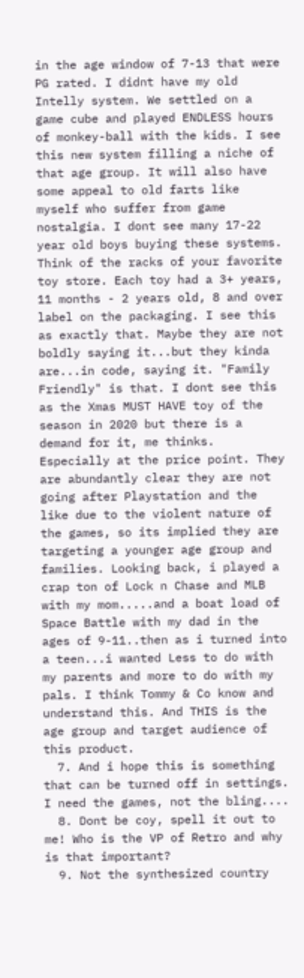in the age window of 7-13 that were PG rated. I didnt have my old Intelly system. We settled on a game cube and played ENDLESS hours of monkey-ball with the kids. I see this new system filling a niche of that age group. It will also have some appeal to old farts like myself who suffer from game nostalgia. I dont see many 17-22 year old boys buying these systems. Think of the racks of your favorite toy store. Each toy had a 3+ years, 11 months - 2 years old, 8 and over label on the packaging. I see this as exactly that. Maybe they are not boldly saying it...but they kinda are...in code, saying it. "Family Friendly" is that. I dont see this as the Xmas MUST HAVE toy of the season in 2020 but there is a demand for it, me thinks. Especially at the price point. They are abundantly clear they are not going after Playstation and the like due to the violent nature of the games, so its implied they are targeting a younger age group and families. Looking back, i played a crap ton of Lock n Chase and MLB with my mom.....and a boat load of Space Battle with my dad in the ages of 9-11..then as i turned into a teen...i wanted Less to do with my parents and more to do with my pals. I think Tommy & Co know and understand this. And THIS is the age group and target audience of this product.
  7. And i hope this is something that can be turned off in settings. I need the games, not the bling....
  8. Dont be coy, spell it out to me! Who is the VP of Retro and why is that important?
  9. Not the synthesized country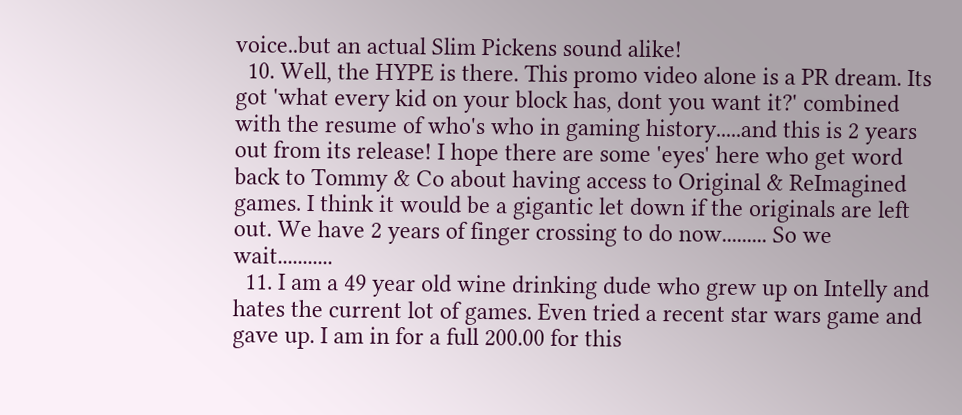voice..but an actual Slim Pickens sound alike!
  10. Well, the HYPE is there. This promo video alone is a PR dream. Its got 'what every kid on your block has, dont you want it?' combined with the resume of who's who in gaming history.....and this is 2 years out from its release! I hope there are some 'eyes' here who get word back to Tommy & Co about having access to Original & ReImagined games. I think it would be a gigantic let down if the originals are left out. We have 2 years of finger crossing to do now......... So we wait...........
  11. I am a 49 year old wine drinking dude who grew up on Intelly and hates the current lot of games. Even tried a recent star wars game and gave up. I am in for a full 200.00 for this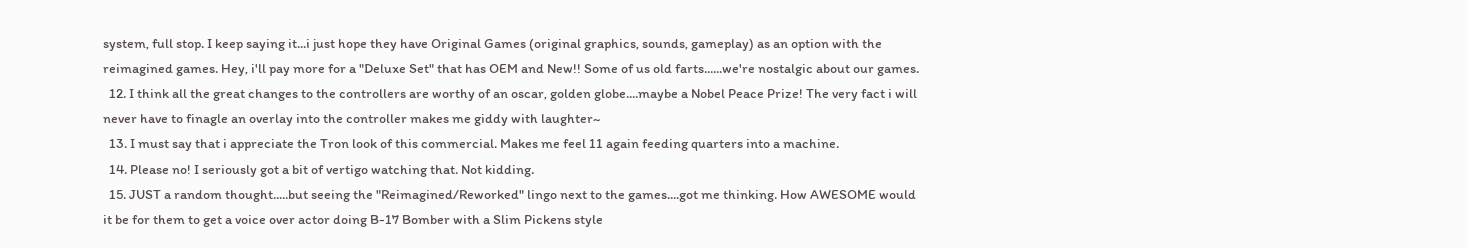system, full stop. I keep saying it...i just hope they have Original Games (original graphics, sounds, gameplay) as an option with the reimagined games. Hey, i'll pay more for a "Deluxe Set" that has OEM and New!! Some of us old farts......we're nostalgic about our games.
  12. I think all the great changes to the controllers are worthy of an oscar, golden globe....maybe a Nobel Peace Prize! The very fact i will never have to finagle an overlay into the controller makes me giddy with laughter~
  13. I must say that i appreciate the Tron look of this commercial. Makes me feel 11 again feeding quarters into a machine.
  14. Please no! I seriously got a bit of vertigo watching that. Not kidding.
  15. JUST a random thought.....but seeing the "Reimagined/Reworked" lingo next to the games....got me thinking. How AWESOME would it be for them to get a voice over actor doing B-17 Bomber with a Slim Pickens style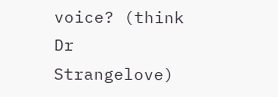voice? (think Dr Strangelove)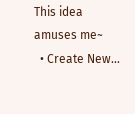This idea amuses me~
  • Create New...